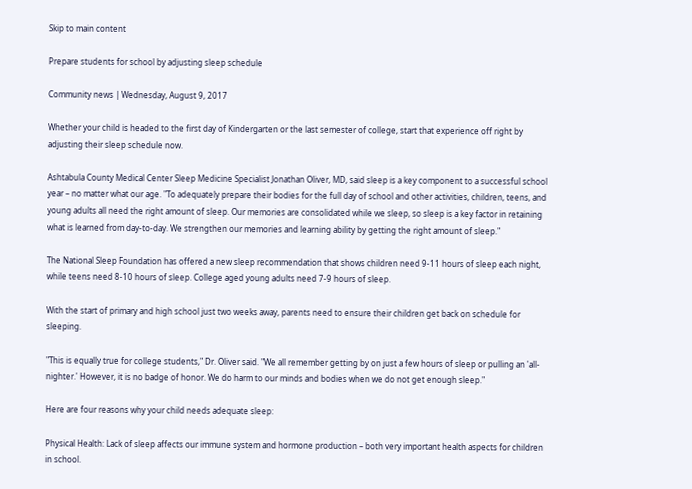Skip to main content

Prepare students for school by adjusting sleep schedule

Community news | Wednesday, August 9, 2017

Whether your child is headed to the first day of Kindergarten or the last semester of college, start that experience off right by adjusting their sleep schedule now.

Ashtabula County Medical Center Sleep Medicine Specialist Jonathan Oliver, MD, said sleep is a key component to a successful school year – no matter what our age. "To adequately prepare their bodies for the full day of school and other activities, children, teens, and young adults all need the right amount of sleep. Our memories are consolidated while we sleep, so sleep is a key factor in retaining what is learned from day-to-day. We strengthen our memories and learning ability by getting the right amount of sleep."

The National Sleep Foundation has offered a new sleep recommendation that shows children need 9-11 hours of sleep each night, while teens need 8-10 hours of sleep. College aged young adults need 7-9 hours of sleep.

With the start of primary and high school just two weeks away, parents need to ensure their children get back on schedule for sleeping.

"This is equally true for college students," Dr. Oliver said. "We all remember getting by on just a few hours of sleep or pulling an 'all-nighter.' However, it is no badge of honor. We do harm to our minds and bodies when we do not get enough sleep."

Here are four reasons why your child needs adequate sleep:

Physical Health: Lack of sleep affects our immune system and hormone production – both very important health aspects for children in school.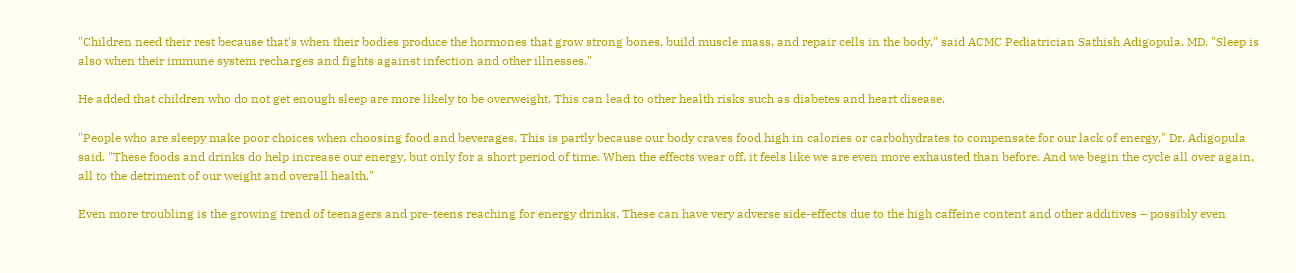"Children need their rest because that's when their bodies produce the hormones that grow strong bones, build muscle mass, and repair cells in the body," said ACMC Pediatrician Sathish Adigopula. MD. "Sleep is also when their immune system recharges and fights against infection and other illnesses."

He added that children who do not get enough sleep are more likely to be overweight. This can lead to other health risks such as diabetes and heart disease.

"People who are sleepy make poor choices when choosing food and beverages. This is partly because our body craves food high in calories or carbohydrates to compensate for our lack of energy," Dr. Adigopula said. "These foods and drinks do help increase our energy, but only for a short period of time. When the effects wear off, it feels like we are even more exhausted than before. And we begin the cycle all over again, all to the detriment of our weight and overall health."

Even more troubling is the growing trend of teenagers and pre-teens reaching for energy drinks. These can have very adverse side-effects due to the high caffeine content and other additives – possibly even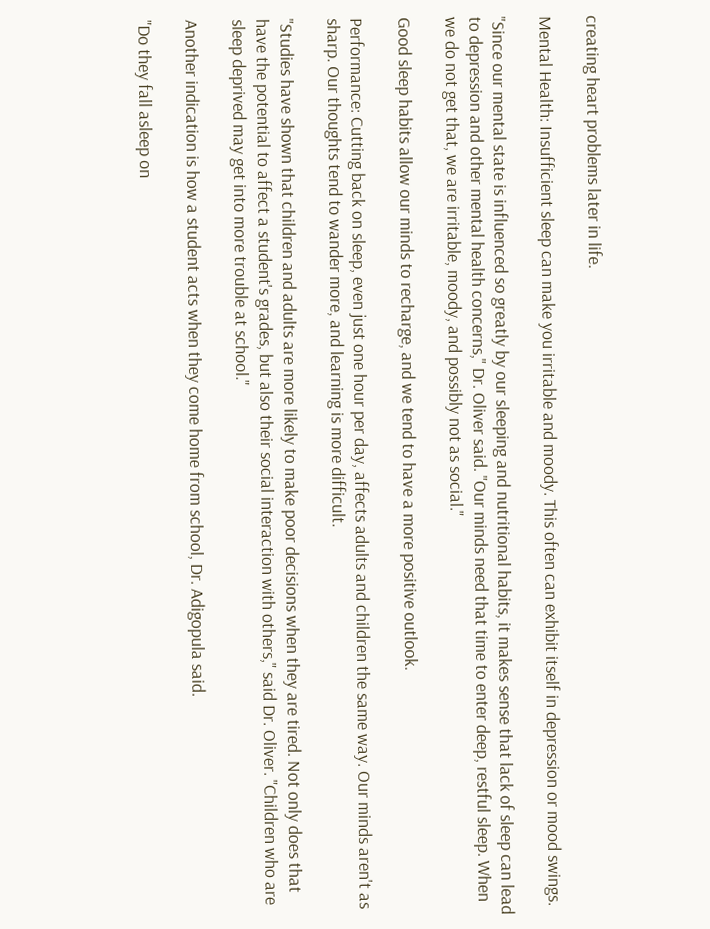creating heart problems later in life.

Mental Health: Insufficient sleep can make you irritable and moody. This often can exhibit itself in depression or mood swings.

"Since our mental state is influenced so greatly by our sleeping and nutritional habits, it makes sense that lack of sleep can lead to depression and other mental health concerns," Dr. Oliver said. "Our minds need that time to enter deep, restful sleep. When we do not get that, we are irritable, moody, and possibly not as social."

Good sleep habits allow our minds to recharge, and we tend to have a more positive outlook.

Performance: Cutting back on sleep, even just one hour per day, affects adults and children the same way. Our minds aren't as sharp. Our thoughts tend to wander more, and learning is more difficult.

"Studies have shown that children and adults are more likely to make poor decisions when they are tired. Not only does that have the potential to affect a student's grades, but also their social interaction with others," said Dr. Oliver. "Children who are sleep deprived may get into more trouble at school."

Another indication is how a student acts when they come home from school, Dr. Adigopula said.

"Do they fall asleep on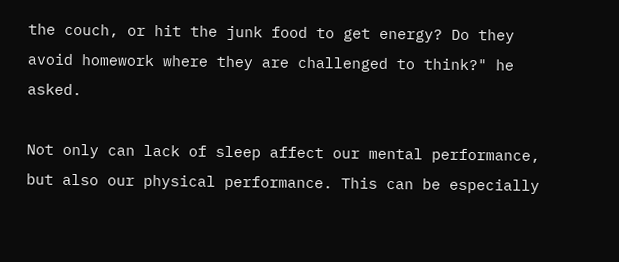the couch, or hit the junk food to get energy? Do they avoid homework where they are challenged to think?" he asked.

Not only can lack of sleep affect our mental performance, but also our physical performance. This can be especially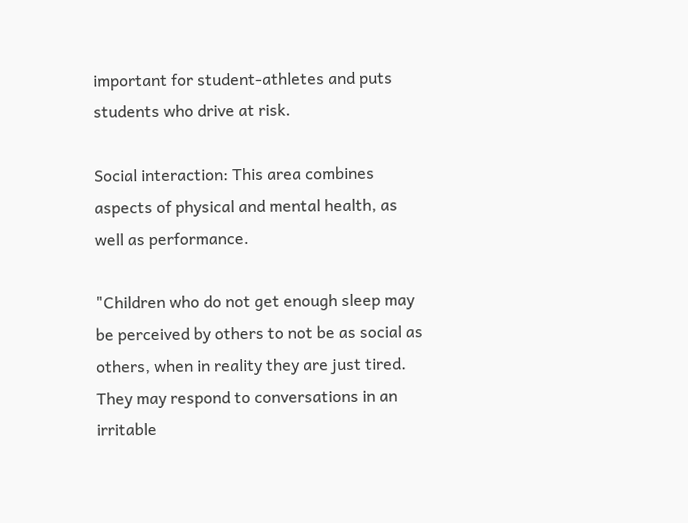important for student-athletes and puts students who drive at risk.

Social interaction: This area combines aspects of physical and mental health, as well as performance.

"Children who do not get enough sleep may be perceived by others to not be as social as others, when in reality they are just tired. They may respond to conversations in an irritable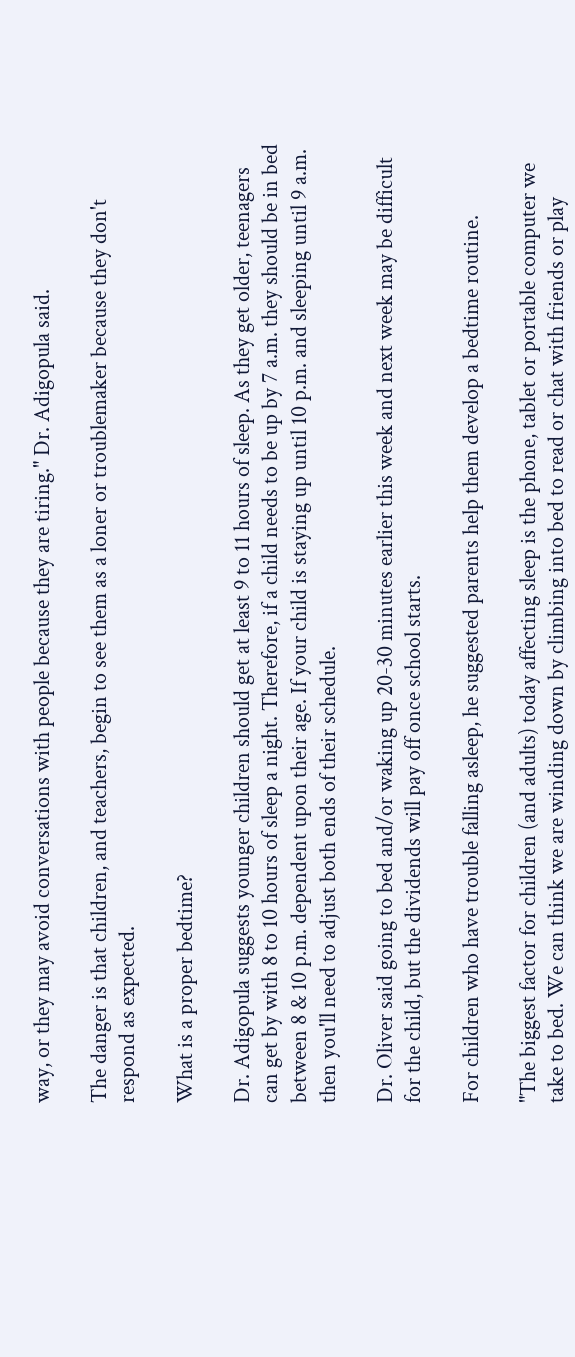way, or they may avoid conversations with people because they are tiring." Dr. Adigopula said.

The danger is that children, and teachers, begin to see them as a loner or troublemaker because they don't respond as expected.

What is a proper bedtime?

Dr. Adigopula suggests younger children should get at least 9 to 11 hours of sleep. As they get older, teenagers can get by with 8 to 10 hours of sleep a night. Therefore, if a child needs to be up by 7 a.m. they should be in bed between 8 & 10 p.m. dependent upon their age. If your child is staying up until 10 p.m. and sleeping until 9 a.m. then you'll need to adjust both ends of their schedule.

Dr. Oliver said going to bed and/or waking up 20-30 minutes earlier this week and next week may be difficult for the child, but the dividends will pay off once school starts.

For children who have trouble falling asleep, he suggested parents help them develop a bedtime routine.

"The biggest factor for children (and adults) today affecting sleep is the phone, tablet or portable computer we take to bed. We can think we are winding down by climbing into bed to read or chat with friends or play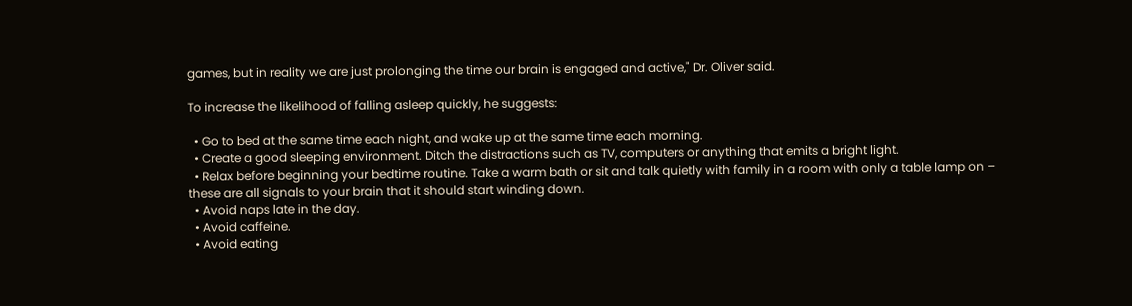games, but in reality we are just prolonging the time our brain is engaged and active," Dr. Oliver said.

To increase the likelihood of falling asleep quickly, he suggests:

  • Go to bed at the same time each night, and wake up at the same time each morning.
  • Create a good sleeping environment. Ditch the distractions such as TV, computers or anything that emits a bright light.
  • Relax before beginning your bedtime routine. Take a warm bath or sit and talk quietly with family in a room with only a table lamp on – these are all signals to your brain that it should start winding down.
  • Avoid naps late in the day.
  • Avoid caffeine.
  • Avoid eating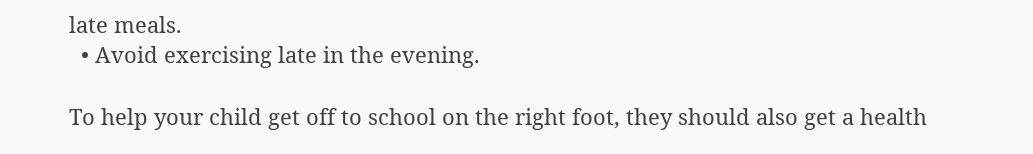late meals.
  • Avoid exercising late in the evening.

To help your child get off to school on the right foot, they should also get a health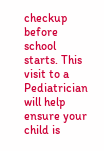checkup before school starts. This visit to a Pediatrician will help ensure your child is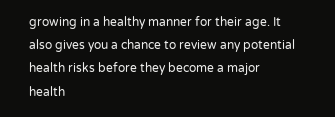growing in a healthy manner for their age. It also gives you a chance to review any potential health risks before they become a major health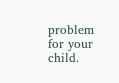problem for your child.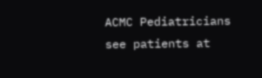ACMC Pediatricians see patients at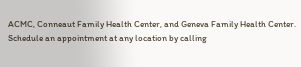ACMC, Conneaut Family Health Center, and Geneva Family Health Center. Schedule an appointment at any location by calling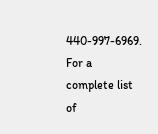440-997-6969. For a complete list of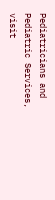Pediatricians and Pediatric Services, visit